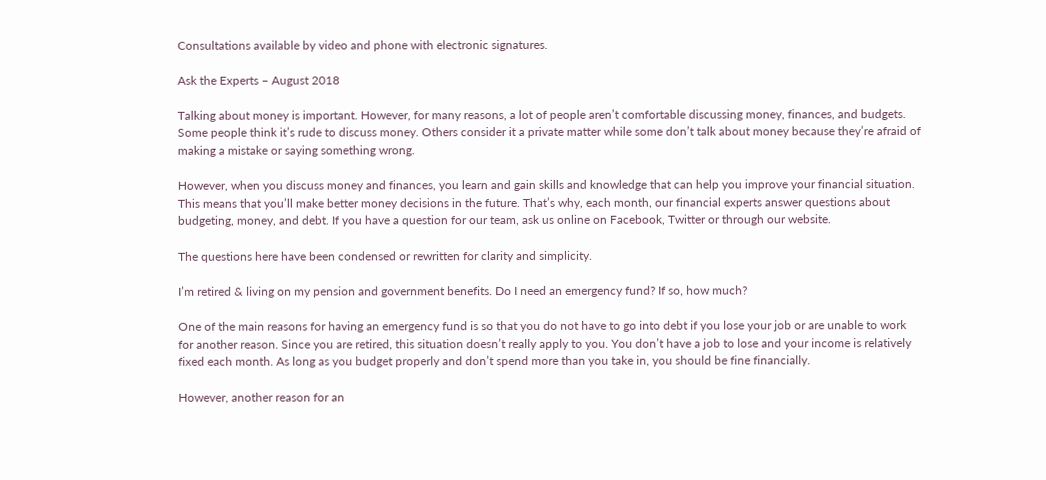Consultations available by video and phone with electronic signatures.

Ask the Experts – August 2018

Talking about money is important. However, for many reasons, a lot of people aren’t comfortable discussing money, finances, and budgets. Some people think it’s rude to discuss money. Others consider it a private matter while some don’t talk about money because they’re afraid of making a mistake or saying something wrong.

However, when you discuss money and finances, you learn and gain skills and knowledge that can help you improve your financial situation. This means that you’ll make better money decisions in the future. That’s why, each month, our financial experts answer questions about budgeting, money, and debt. If you have a question for our team, ask us online on Facebook, Twitter or through our website.

The questions here have been condensed or rewritten for clarity and simplicity.

I’m retired & living on my pension and government benefits. Do I need an emergency fund? If so, how much?

One of the main reasons for having an emergency fund is so that you do not have to go into debt if you lose your job or are unable to work for another reason. Since you are retired, this situation doesn’t really apply to you. You don’t have a job to lose and your income is relatively fixed each month. As long as you budget properly and don’t spend more than you take in, you should be fine financially.

However, another reason for an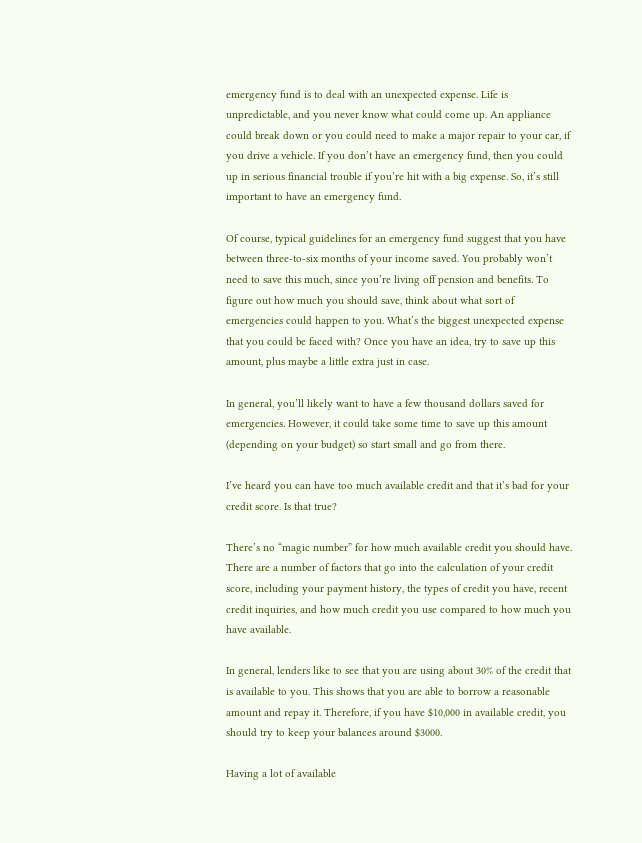emergency fund is to deal with an unexpected expense. Life is unpredictable, and you never know what could come up. An appliance could break down or you could need to make a major repair to your car, if you drive a vehicle. If you don’t have an emergency fund, then you could up in serious financial trouble if you’re hit with a big expense. So, it’s still important to have an emergency fund.

Of course, typical guidelines for an emergency fund suggest that you have between three-to-six months of your income saved. You probably won’t need to save this much, since you’re living off pension and benefits. To figure out how much you should save, think about what sort of emergencies could happen to you. What’s the biggest unexpected expense that you could be faced with? Once you have an idea, try to save up this amount, plus maybe a little extra just in case.

In general, you’ll likely want to have a few thousand dollars saved for emergencies. However, it could take some time to save up this amount (depending on your budget) so start small and go from there.

I’ve heard you can have too much available credit and that it’s bad for your credit score. Is that true?

There’s no “magic number” for how much available credit you should have. There are a number of factors that go into the calculation of your credit score, including your payment history, the types of credit you have, recent credit inquiries, and how much credit you use compared to how much you have available.

In general, lenders like to see that you are using about 30% of the credit that is available to you. This shows that you are able to borrow a reasonable amount and repay it. Therefore, if you have $10,000 in available credit, you should try to keep your balances around $3000.

Having a lot of available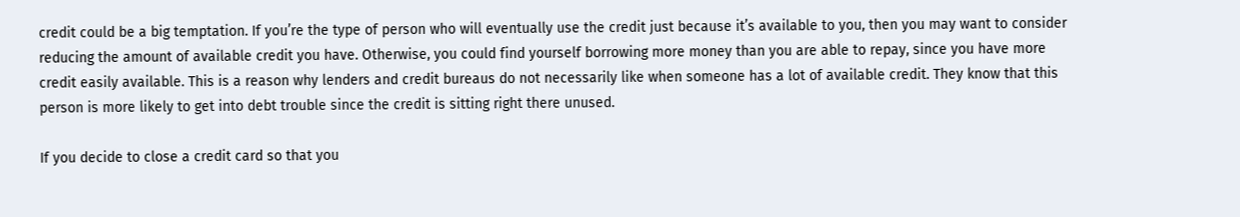credit could be a big temptation. If you’re the type of person who will eventually use the credit just because it’s available to you, then you may want to consider reducing the amount of available credit you have. Otherwise, you could find yourself borrowing more money than you are able to repay, since you have more credit easily available. This is a reason why lenders and credit bureaus do not necessarily like when someone has a lot of available credit. They know that this person is more likely to get into debt trouble since the credit is sitting right there unused.

If you decide to close a credit card so that you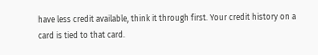have less credit available, think it through first. Your credit history on a card is tied to that card.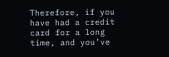Therefore, if you have had a credit card for a long time, and you’ve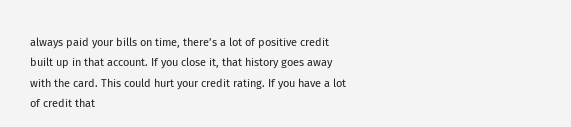always paid your bills on time, there’s a lot of positive credit built up in that account. If you close it, that history goes away with the card. This could hurt your credit rating. If you have a lot of credit that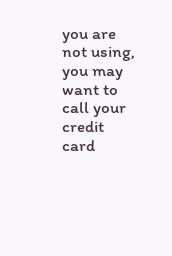you are not using, you may want to call your credit card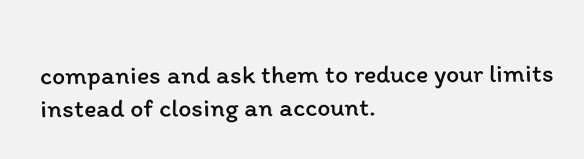companies and ask them to reduce your limits instead of closing an account.